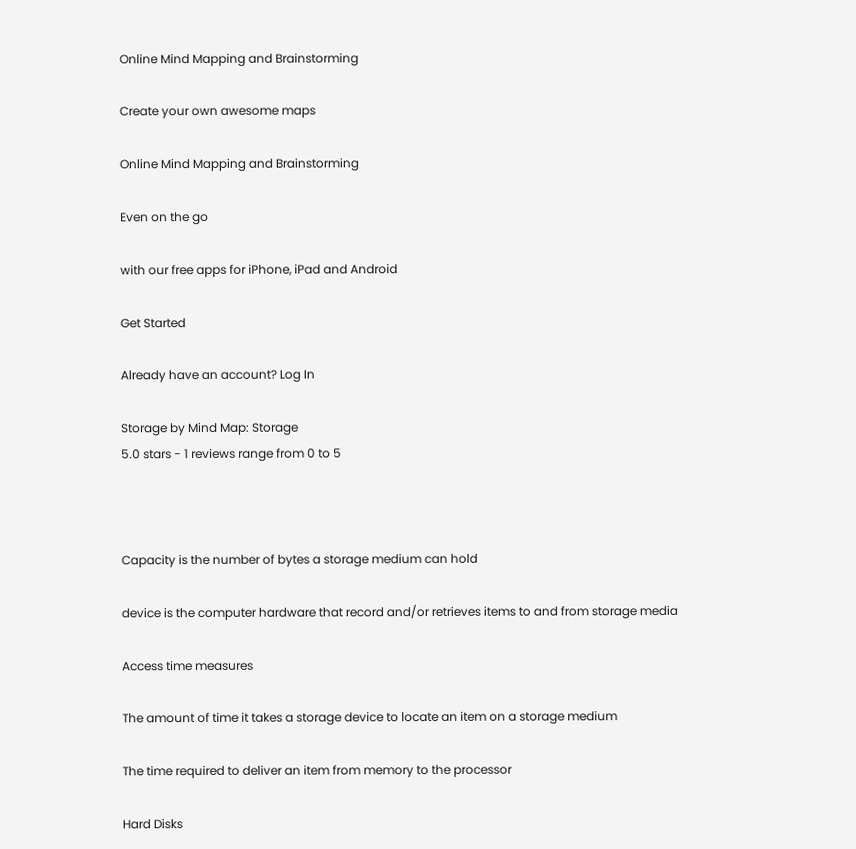Online Mind Mapping and Brainstorming

Create your own awesome maps

Online Mind Mapping and Brainstorming

Even on the go

with our free apps for iPhone, iPad and Android

Get Started

Already have an account? Log In

Storage by Mind Map: Storage
5.0 stars - 1 reviews range from 0 to 5



Capacity is the number of bytes a storage medium can hold

device is the computer hardware that record and/or retrieves items to and from storage media

Access time measures

The amount of time it takes a storage device to locate an item on a storage medium

The time required to deliver an item from memory to the processor

Hard Disks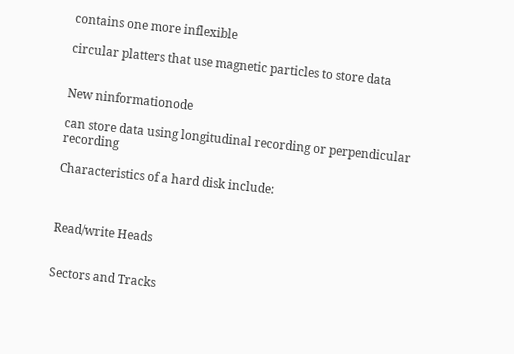contains one more inflexible

circular platters that use magnetic particles to store data


New ninformationode

can store data using longitudinal recording or perpendicular recording

Characteristics of a hard disk include:



Read/write Heads


Sectors and Tracks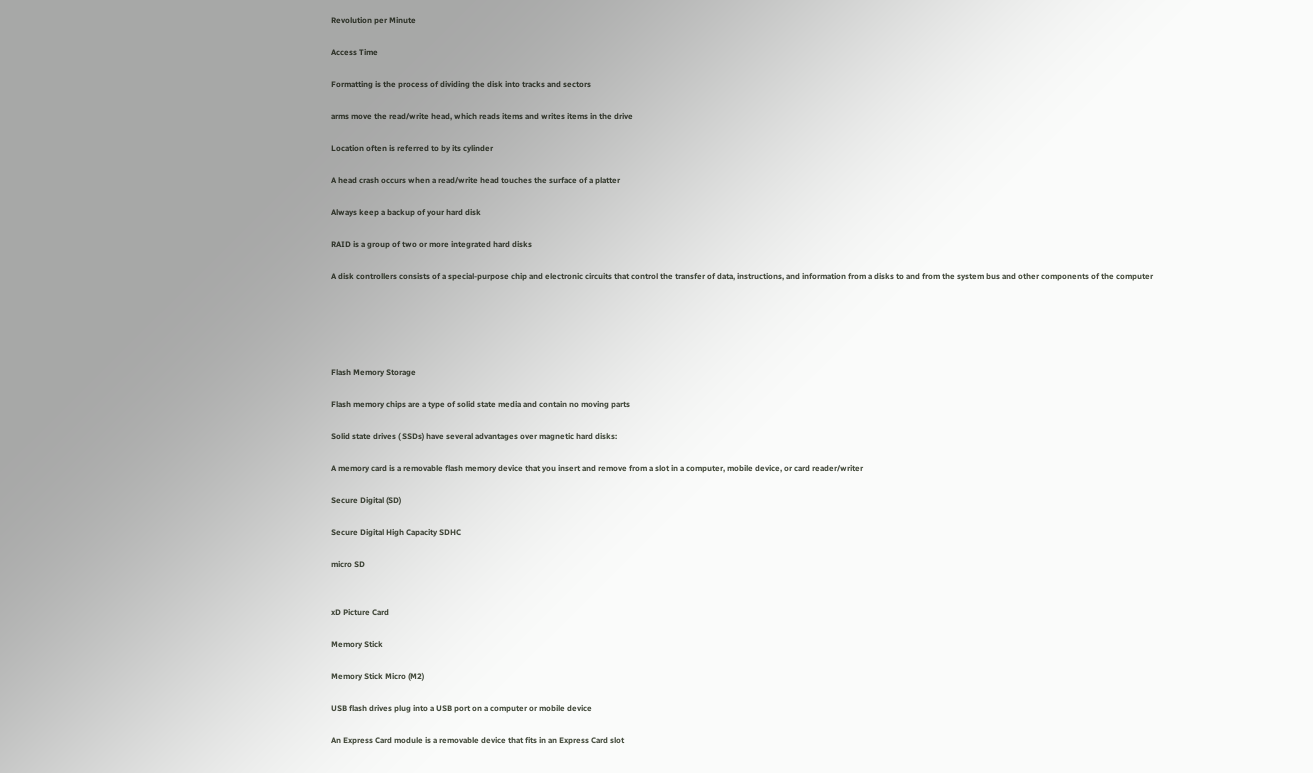Revolution per Minute

Access Time

Formatting is the process of dividing the disk into tracks and sectors

arms move the read/write head, which reads items and writes items in the drive

Location often is referred to by its cylinder

A head crash occurs when a read/write head touches the surface of a platter

Always keep a backup of your hard disk

RAID is a group of two or more integrated hard disks

A disk controllers consists of a special-purpose chip and electronic circuits that control the transfer of data, instructions, and information from a disks to and from the system bus and other components of the computer





Flash Memory Storage

Flash memory chips are a type of solid state media and contain no moving parts

Solid state drives ( SSDs) have several advantages over magnetic hard disks:

A memory card is a removable flash memory device that you insert and remove from a slot in a computer, mobile device, or card reader/writer

Secure Digital (SD)

Secure Digital High Capacity SDHC

micro SD


xD Picture Card

Memory Stick

Memory Stick Micro (M2)

USB flash drives plug into a USB port on a computer or mobile device

An Express Card module is a removable device that fits in an Express Card slot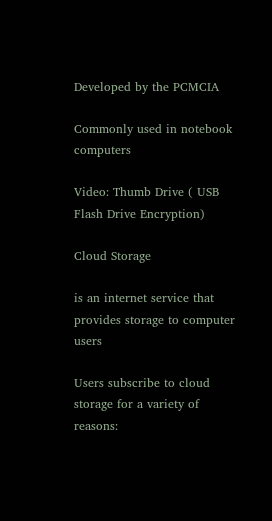Developed by the PCMCIA

Commonly used in notebook computers

Video: Thumb Drive ( USB Flash Drive Encryption)

Cloud Storage

is an internet service that provides storage to computer users

Users subscribe to cloud storage for a variety of reasons: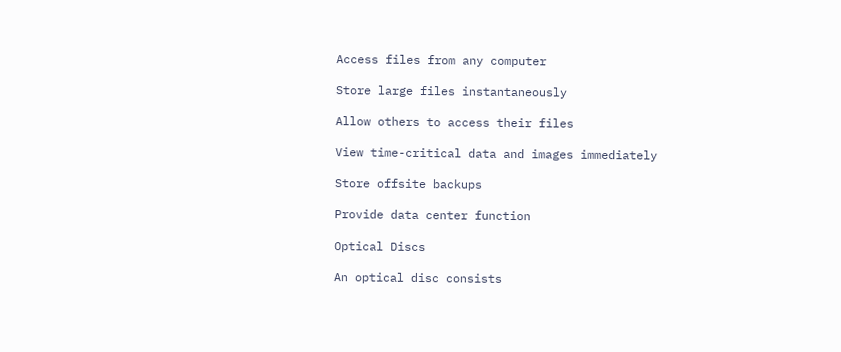Access files from any computer

Store large files instantaneously

Allow others to access their files

View time-critical data and images immediately

Store offsite backups

Provide data center function

Optical Discs

An optical disc consists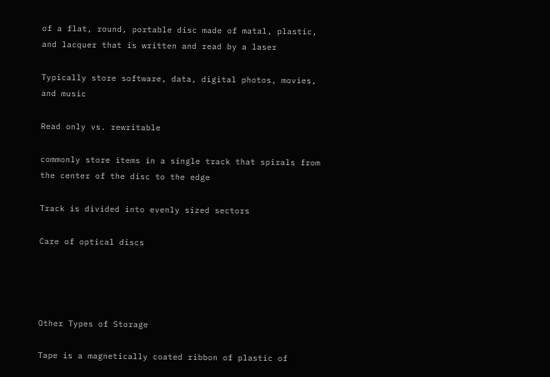of a flat, round, portable disc made of matal, plastic, and lacquer that is written and read by a laser

Typically store software, data, digital photos, movies, and music

Read only vs. rewritable

commonly store items in a single track that spirals from the center of the disc to the edge

Track is divided into evenly sized sectors

Care of optical discs




Other Types of Storage

Tape is a magnetically coated ribbon of plastic of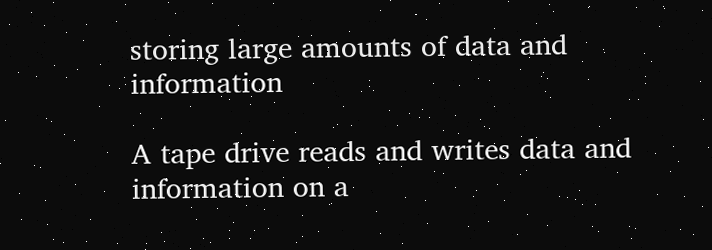storing large amounts of data and information

A tape drive reads and writes data and information on a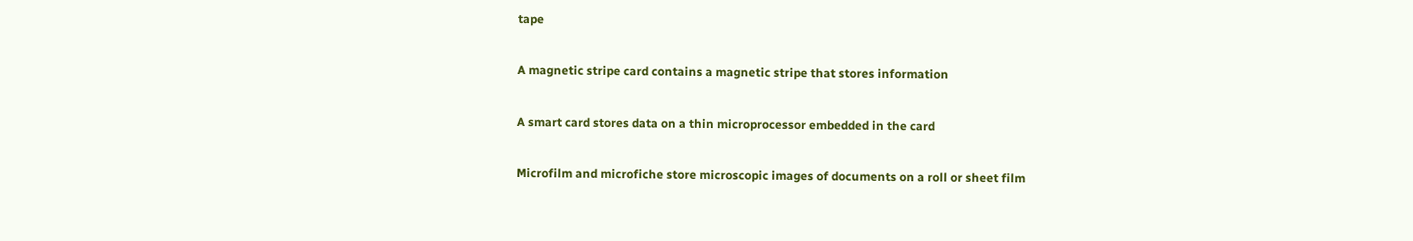tape

A magnetic stripe card contains a magnetic stripe that stores information

A smart card stores data on a thin microprocessor embedded in the card

Microfilm and microfiche store microscopic images of documents on a roll or sheet film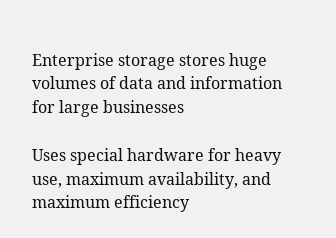Enterprise storage stores huge volumes of data and information for large businesses

Uses special hardware for heavy use, maximum availability, and maximum efficiency